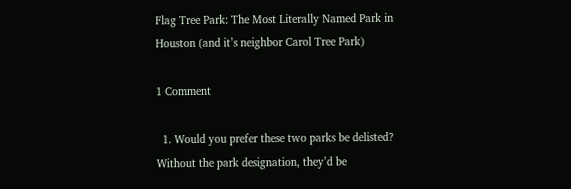Flag Tree Park: The Most Literally Named Park in Houston (and it’s neighbor Carol Tree Park)

1 Comment

  1. Would you prefer these two parks be delisted? Without the park designation, they’d be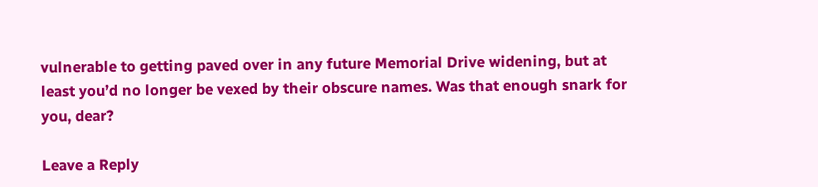vulnerable to getting paved over in any future Memorial Drive widening, but at least you’d no longer be vexed by their obscure names. Was that enough snark for you, dear?

Leave a Reply